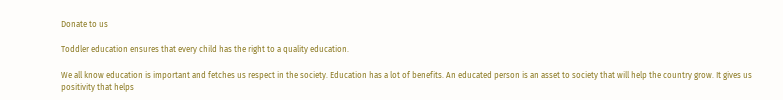Donate to us

Toddler education ensures that every child has the right to a quality education.

We all know education is important and fetches us respect in the society. Education has a lot of benefits. An educated person is an asset to society that will help the country grow. It gives us positivity that helps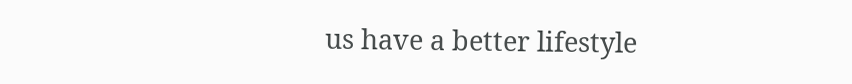us have a better lifestyle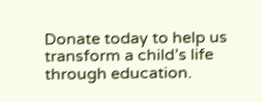Donate today to help us transform a child’s life through education.